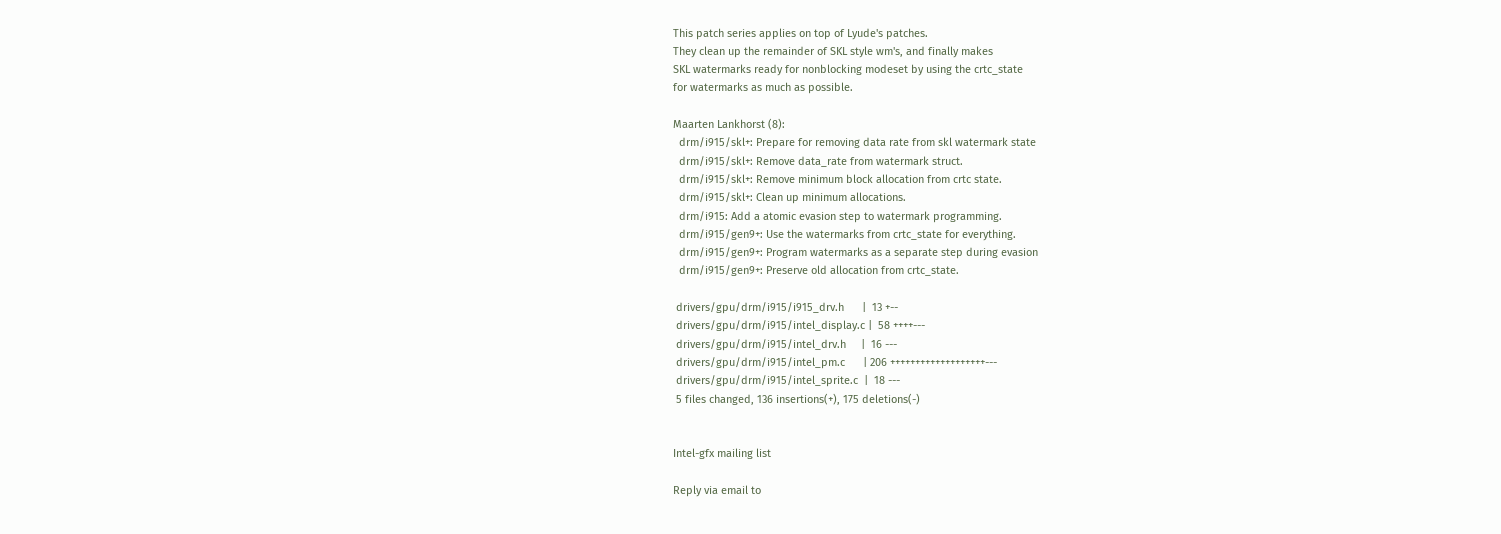This patch series applies on top of Lyude's patches.
They clean up the remainder of SKL style wm's, and finally makes
SKL watermarks ready for nonblocking modeset by using the crtc_state
for watermarks as much as possible.

Maarten Lankhorst (8):
  drm/i915/skl+: Prepare for removing data rate from skl watermark state
  drm/i915/skl+: Remove data_rate from watermark struct.
  drm/i915/skl+: Remove minimum block allocation from crtc state.
  drm/i915/skl+: Clean up minimum allocations.
  drm/i915: Add a atomic evasion step to watermark programming.
  drm/i915/gen9+: Use the watermarks from crtc_state for everything.
  drm/i915/gen9+: Program watermarks as a separate step during evasion
  drm/i915/gen9+: Preserve old allocation from crtc_state.

 drivers/gpu/drm/i915/i915_drv.h      |  13 +--
 drivers/gpu/drm/i915/intel_display.c |  58 ++++---
 drivers/gpu/drm/i915/intel_drv.h     |  16 ---
 drivers/gpu/drm/i915/intel_pm.c      | 206 +++++++++++++++++++---
 drivers/gpu/drm/i915/intel_sprite.c  |  18 ---
 5 files changed, 136 insertions(+), 175 deletions(-)


Intel-gfx mailing list

Reply via email to